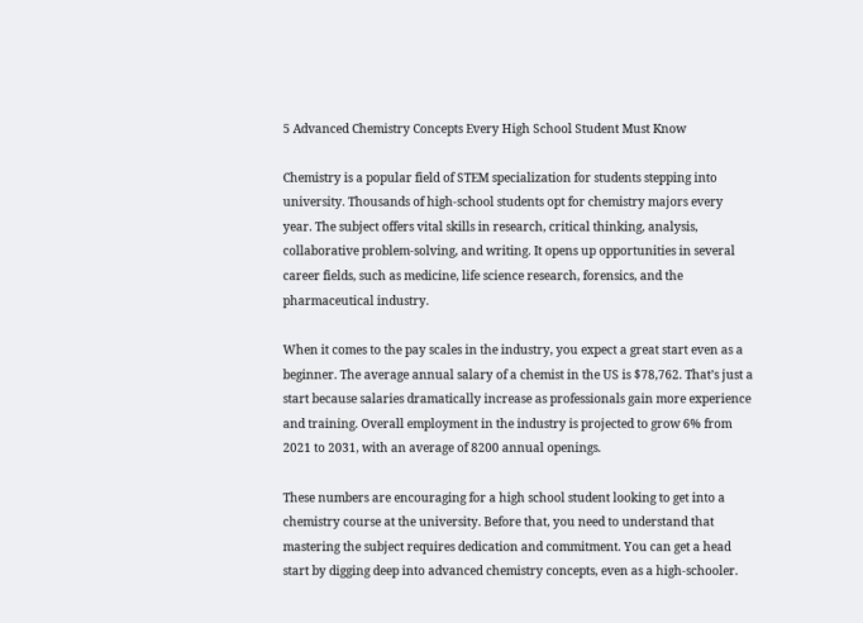5 Advanced Chemistry Concepts Every High School Student Must Know

Chemistry is a popular field of STEM specialization for students stepping into university. Thousands of high-school students opt for chemistry majors every year. The subject offers vital skills in research, critical thinking, analysis, collaborative problem-solving, and writing. It opens up opportunities in several career fields, such as medicine, life science research, forensics, and the pharmaceutical industry.

When it comes to the pay scales in the industry, you expect a great start even as a beginner. The average annual salary of a chemist in the US is $78,762. That’s just a start because salaries dramatically increase as professionals gain more experience and training. Overall employment in the industry is projected to grow 6% from 2021 to 2031, with an average of 8200 annual openings.

These numbers are encouraging for a high school student looking to get into a chemistry course at the university. Before that, you need to understand that mastering the subject requires dedication and commitment. You can get a head start by digging deep into advanced chemistry concepts, even as a high-schooler.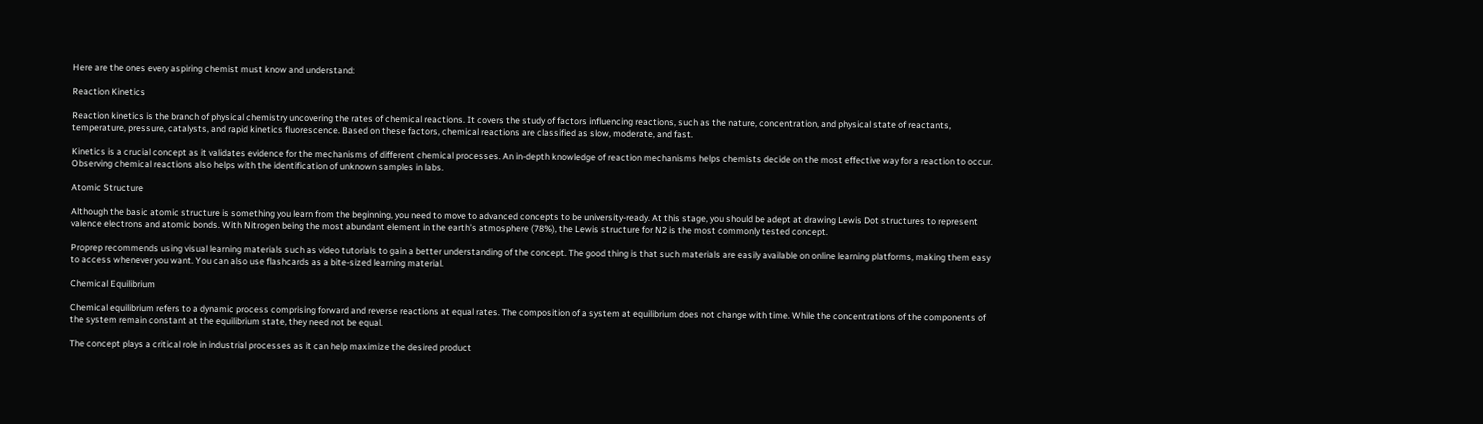Here are the ones every aspiring chemist must know and understand:

Reaction Kinetics

Reaction kinetics is the branch of physical chemistry uncovering the rates of chemical reactions. It covers the study of factors influencing reactions, such as the nature, concentration, and physical state of reactants, temperature, pressure, catalysts, and rapid kinetics fluorescence. Based on these factors, chemical reactions are classified as slow, moderate, and fast.

Kinetics is a crucial concept as it validates evidence for the mechanisms of different chemical processes. An in-depth knowledge of reaction mechanisms helps chemists decide on the most effective way for a reaction to occur. Observing chemical reactions also helps with the identification of unknown samples in labs.

Atomic Structure

Although the basic atomic structure is something you learn from the beginning, you need to move to advanced concepts to be university-ready. At this stage, you should be adept at drawing Lewis Dot structures to represent valence electrons and atomic bonds. With Nitrogen being the most abundant element in the earth’s atmosphere (78%), the Lewis structure for N2 is the most commonly tested concept.

Proprep recommends using visual learning materials such as video tutorials to gain a better understanding of the concept. The good thing is that such materials are easily available on online learning platforms, making them easy to access whenever you want. You can also use flashcards as a bite-sized learning material.

Chemical Equilibrium

Chemical equilibrium refers to a dynamic process comprising forward and reverse reactions at equal rates. The composition of a system at equilibrium does not change with time. While the concentrations of the components of the system remain constant at the equilibrium state, they need not be equal.

The concept plays a critical role in industrial processes as it can help maximize the desired product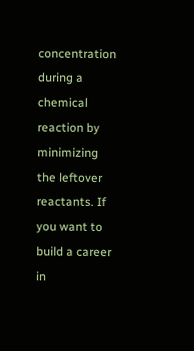concentration during a chemical reaction by minimizing the leftover reactants. If you want to build a career in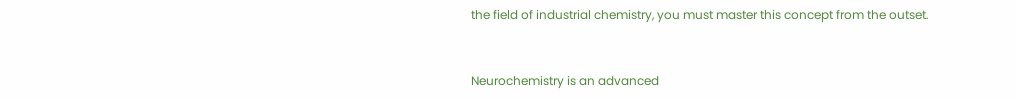the field of industrial chemistry, you must master this concept from the outset.


Neurochemistry is an advanced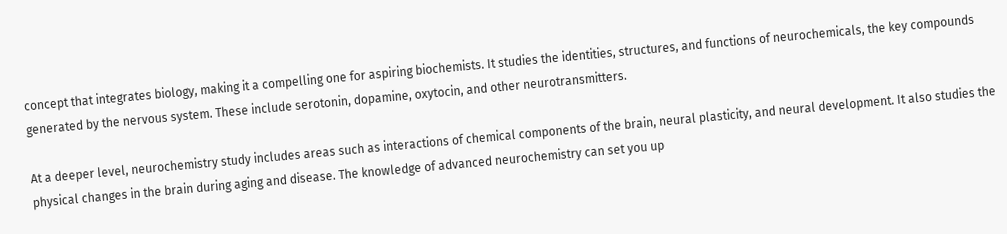concept that integrates biology, making it a compelling one for aspiring biochemists. It studies the identities, structures, and functions of neurochemicals, the key compounds generated by the nervous system. These include serotonin, dopamine, oxytocin, and other neurotransmitters.

At a deeper level, neurochemistry study includes areas such as interactions of chemical components of the brain, neural plasticity, and neural development. It also studies the physical changes in the brain during aging and disease. The knowledge of advanced neurochemistry can set you up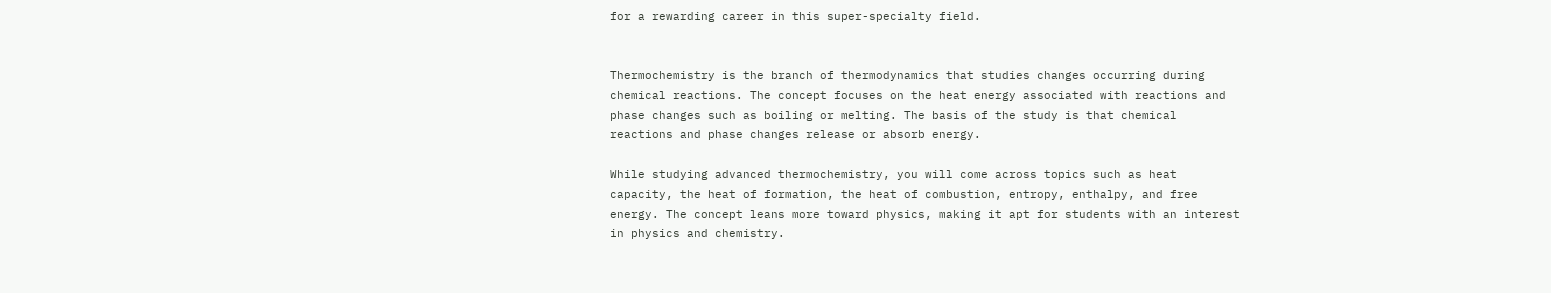for a rewarding career in this super-specialty field.


Thermochemistry is the branch of thermodynamics that studies changes occurring during chemical reactions. The concept focuses on the heat energy associated with reactions and phase changes such as boiling or melting. The basis of the study is that chemical reactions and phase changes release or absorb energy.

While studying advanced thermochemistry, you will come across topics such as heat capacity, the heat of formation, the heat of combustion, entropy, enthalpy, and free energy. The concept leans more toward physics, making it apt for students with an interest in physics and chemistry.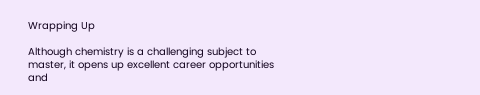Wrapping Up

Although chemistry is a challenging subject to master, it opens up excellent career opportunities and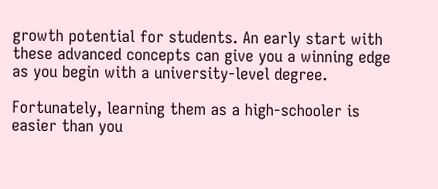growth potential for students. An early start with these advanced concepts can give you a winning edge as you begin with a university-level degree.

Fortunately, learning them as a high-schooler is easier than you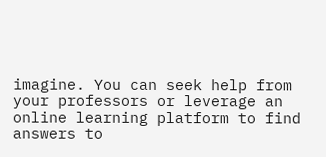imagine. You can seek help from your professors or leverage an online learning platform to find answers to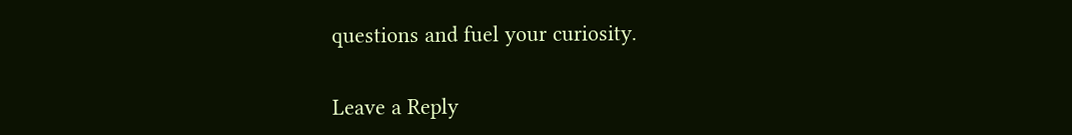questions and fuel your curiosity.


Leave a Reply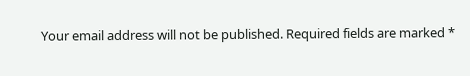Your email address will not be published. Required fields are marked *